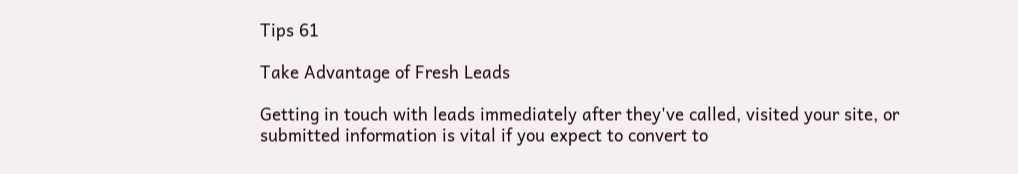Tips 61

Take Advantage of Fresh Leads

Getting in touch with leads immediately after they've called, visited your site, or submitted information is vital if you expect to convert to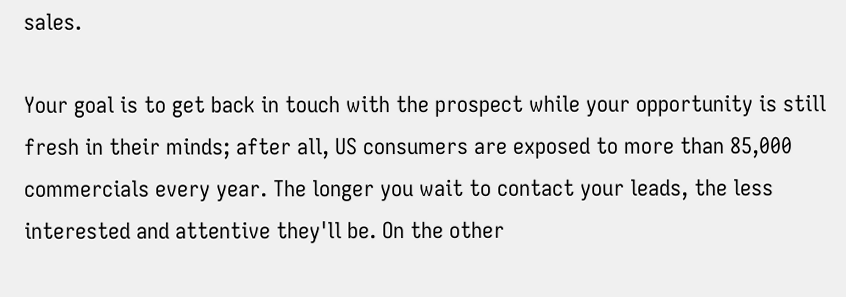sales.

Your goal is to get back in touch with the prospect while your opportunity is still fresh in their minds; after all, US consumers are exposed to more than 85,000 commercials every year. The longer you wait to contact your leads, the less interested and attentive they'll be. On the other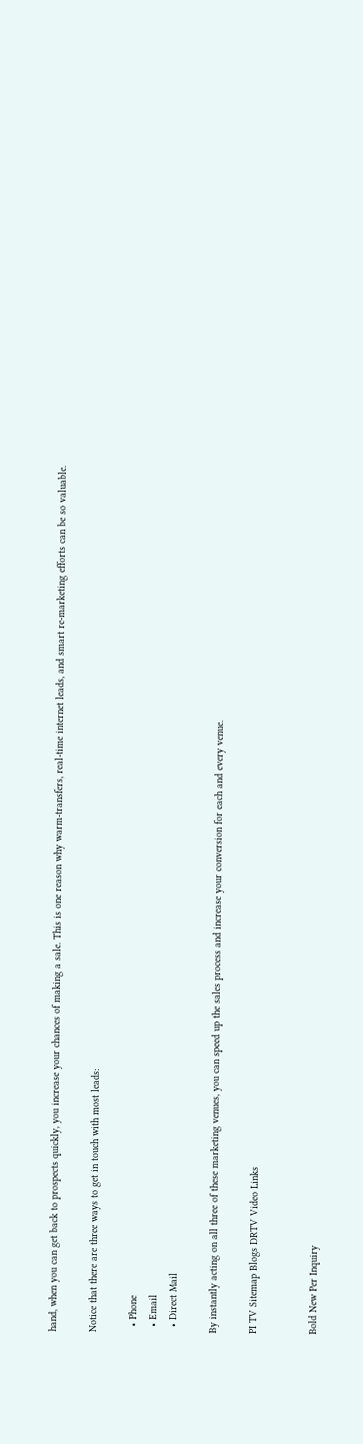hand, when you can get back to prospects quickly, you increase your chances of making a sale. This is one reason why warm-transfers, real-time internet leads, and smart re-marketing efforts can be so valuable.

Notice that there are three ways to get in touch with most leads:

  • Phone
  • Email
  • Direct Mail

By instantly acting on all three of these marketing venues, you can speed up the sales process and increase your conversion for each and every venue.

PI TV Sitemap Blogs DRTV Video Links


Bold New Per Inquiry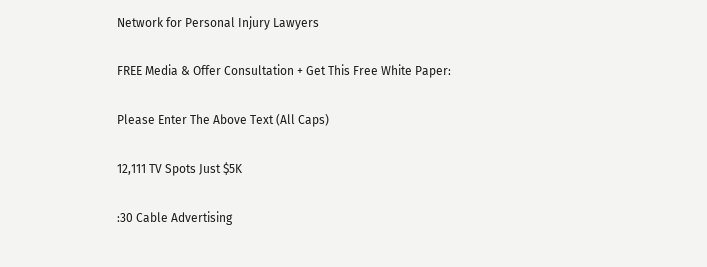Network for Personal Injury Lawyers

FREE Media & Offer Consultation + Get This Free White Paper:

Please Enter The Above Text (All Caps)

12,111 TV Spots Just $5K

:30 Cable Advertising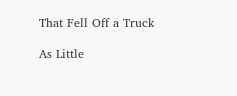That Fell Off a Truck

As Little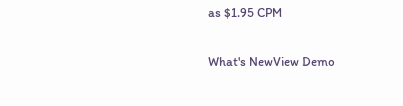as $1.95 CPM

What's NewView Demo